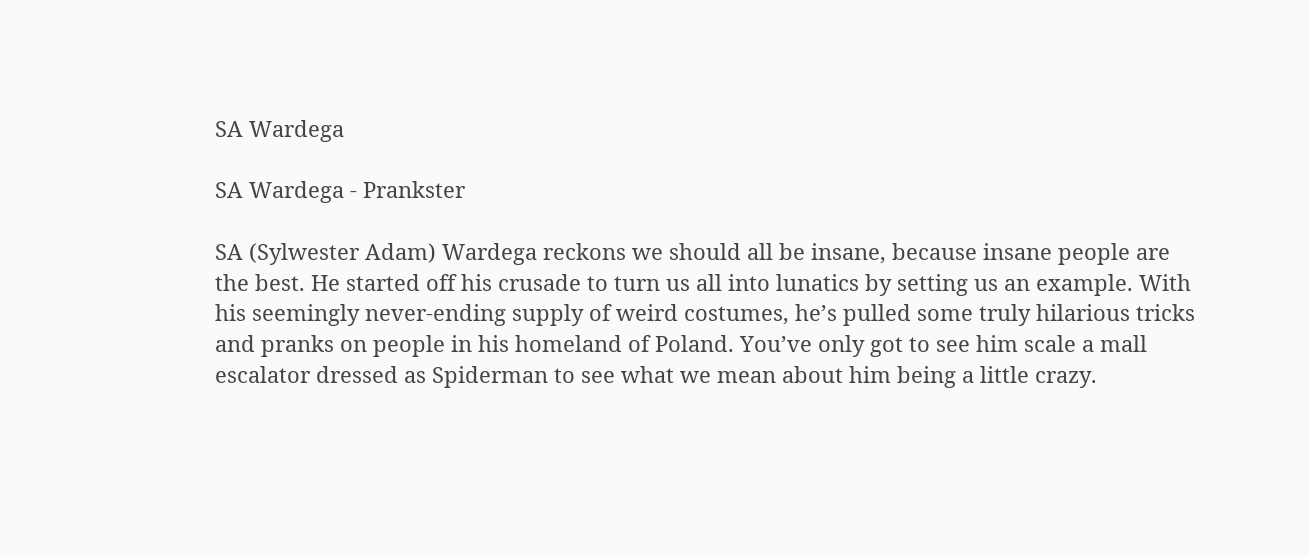SA Wardega

SA Wardega - Prankster

SA (Sylwester Adam) Wardega reckons we should all be insane, because insane people are the best. He started off his crusade to turn us all into lunatics by setting us an example. With his seemingly never-ending supply of weird costumes, he’s pulled some truly hilarious tricks and pranks on people in his homeland of Poland. You’ve only got to see him scale a mall escalator dressed as Spiderman to see what we mean about him being a little crazy.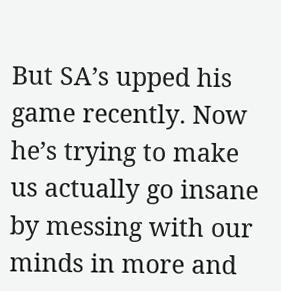But SA’s upped his game recently. Now he’s trying to make us actually go insane by messing with our minds in more and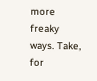more freaky ways. Take, for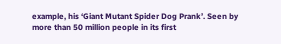example, his ‘Giant Mutant Spider Dog Prank’. Seen by more than 50 million people in its first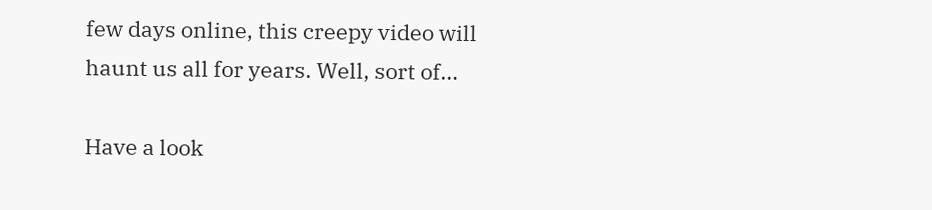few days online, this creepy video will haunt us all for years. Well, sort of…

Have a look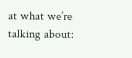at what we’re talking about: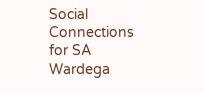Social Connections for SA Wardega